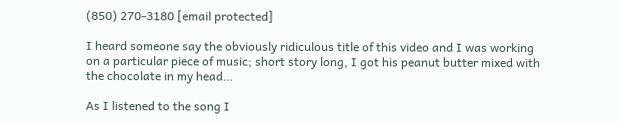(850) 270-3180 [email protected]

I heard someone say the obviously ridiculous title of this video and I was working on a particular piece of music; short story long, I got his peanut butter mixed with the chocolate in my head…

As I listened to the song I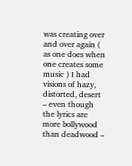was creating over and over again ( as one does when one creates some music ) I had visions of hazy, distorted, desert – even though the lyrics are more bollywood than deadwood –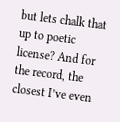but lets chalk that up to poetic license? And for the record, the closest I’ve even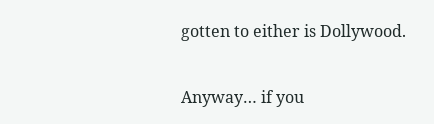gotten to either is Dollywood.

Anyway… if you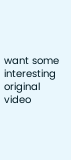want some interesting original video